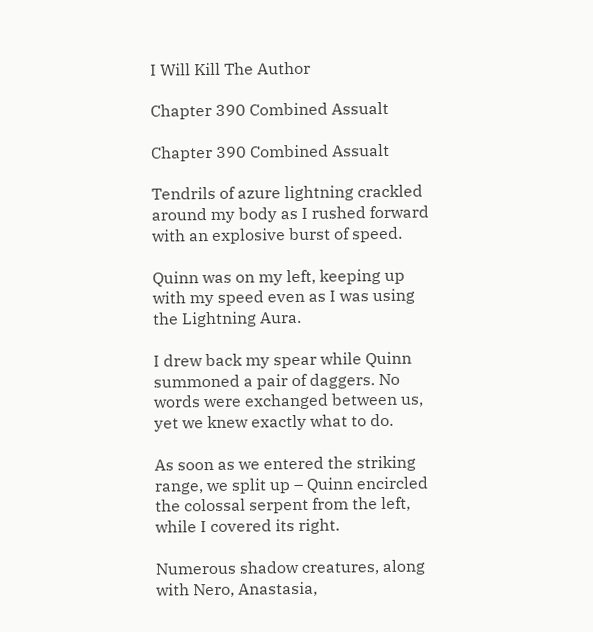I Will Kill The Author

Chapter 390 Combined Assualt

Chapter 390 Combined Assualt

Tendrils of azure lightning crackled around my body as I rushed forward with an explosive burst of speed.

Quinn was on my left, keeping up with my speed even as I was using the Lightning Aura.

I drew back my spear while Quinn summoned a pair of daggers. No words were exchanged between us, yet we knew exactly what to do.

As soon as we entered the striking range, we split up – Quinn encircled the colossal serpent from the left, while I covered its right.

Numerous shadow creatures, along with Nero, Anastasia,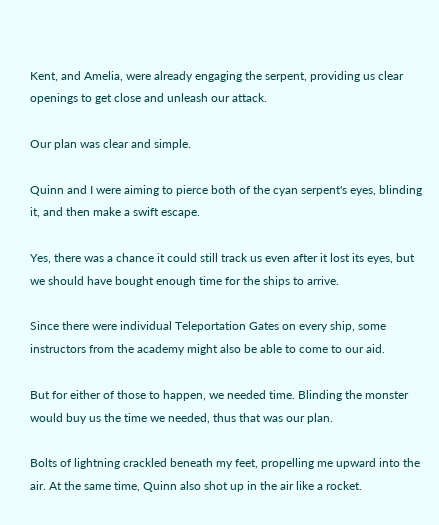Kent, and Amelia, were already engaging the serpent, providing us clear openings to get close and unleash our attack.

Our plan was clear and simple.

Quinn and I were aiming to pierce both of the cyan serpent's eyes, blinding it, and then make a swift escape.

Yes, there was a chance it could still track us even after it lost its eyes, but we should have bought enough time for the ships to arrive.

Since there were individual Teleportation Gates on every ship, some instructors from the academy might also be able to come to our aid.

But for either of those to happen, we needed time. Blinding the monster would buy us the time we needed, thus that was our plan.

Bolts of lightning crackled beneath my feet, propelling me upward into the air. At the same time, Quinn also shot up in the air like a rocket.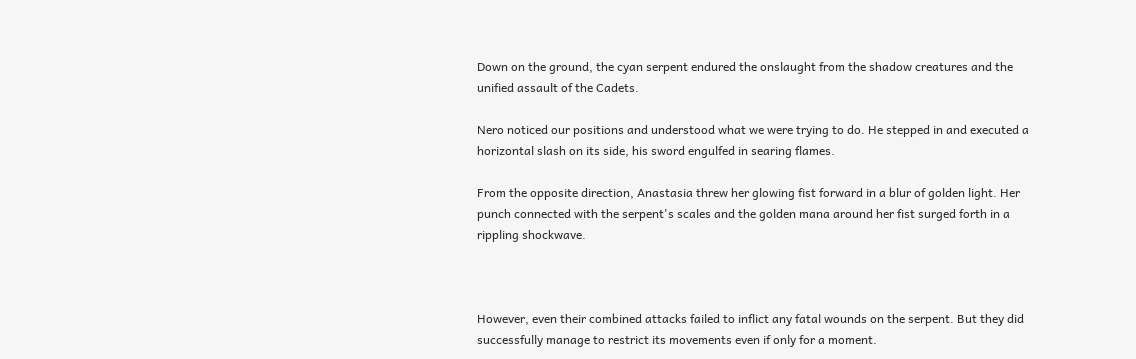Down on the ground, the cyan serpent endured the onslaught from the shadow creatures and the unified assault of the Cadets.

Nero noticed our positions and understood what we were trying to do. He stepped in and executed a horizontal slash on its side, his sword engulfed in searing flames.

From the opposite direction, Anastasia threw her glowing fist forward in a blur of golden light. Her punch connected with the serpent's scales and the golden mana around her fist surged forth in a rippling shockwave.



However, even their combined attacks failed to inflict any fatal wounds on the serpent. But they did successfully manage to restrict its movements even if only for a moment.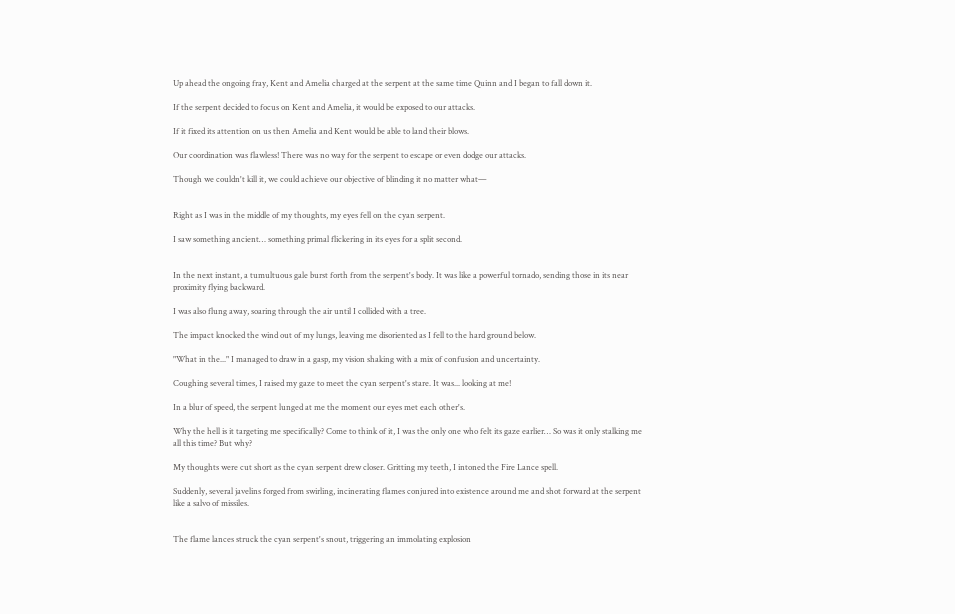Up ahead the ongoing fray, Kent and Amelia charged at the serpent at the same time Quinn and I began to fall down it.

If the serpent decided to focus on Kent and Amelia, it would be exposed to our attacks.

If it fixed its attention on us then Amelia and Kent would be able to land their blows.

Our coordination was flawless! There was no way for the serpent to escape or even dodge our attacks.

Though we couldn't kill it, we could achieve our objective of blinding it no matter what—


Right as I was in the middle of my thoughts, my eyes fell on the cyan serpent.

I saw something ancient… something primal flickering in its eyes for a split second.


In the next instant, a tumultuous gale burst forth from the serpent's body. It was like a powerful tornado, sending those in its near proximity flying backward.

I was also flung away, soaring through the air until I collided with a tree.

The impact knocked the wind out of my lungs, leaving me disoriented as I fell to the hard ground below.

"What in the..." I managed to draw in a gasp, my vision shaking with a mix of confusion and uncertainty.

Coughing several times, I raised my gaze to meet the cyan serpent's stare. It was... looking at me!

In a blur of speed, the serpent lunged at me the moment our eyes met each other's.

Why the hell is it targeting me specifically? Come to think of it, I was the only one who felt its gaze earlier… So was it only stalking me all this time? But why?

My thoughts were cut short as the cyan serpent drew closer. Gritting my teeth, I intoned the Fire Lance spell.

Suddenly, several javelins forged from swirling, incinerating flames conjured into existence around me and shot forward at the serpent like a salvo of missiles.


The flame lances struck the cyan serpent's snout, triggering an immolating explosion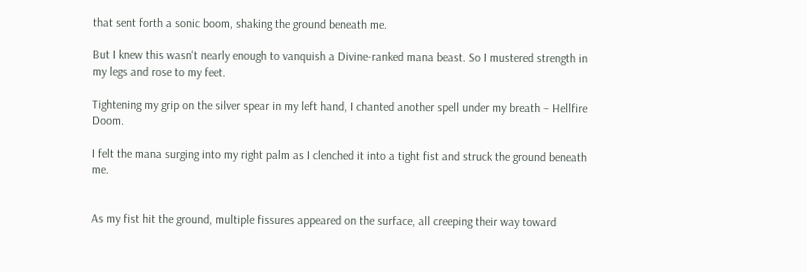that sent forth a sonic boom, shaking the ground beneath me.

But I knew this wasn't nearly enough to vanquish a Divine-ranked mana beast. So I mustered strength in my legs and rose to my feet.

Tightening my grip on the silver spear in my left hand, I chanted another spell under my breath – Hellfire Doom.

I felt the mana surging into my right palm as I clenched it into a tight fist and struck the ground beneath me.


As my fist hit the ground, multiple fissures appeared on the surface, all creeping their way toward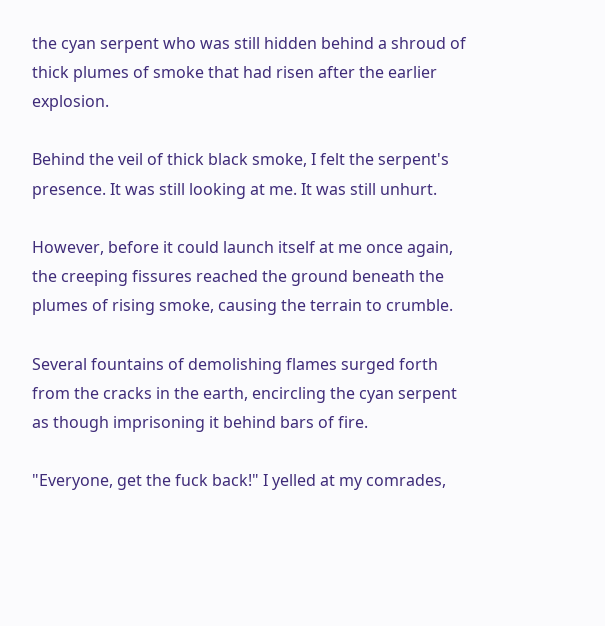the cyan serpent who was still hidden behind a shroud of thick plumes of smoke that had risen after the earlier explosion.

Behind the veil of thick black smoke, I felt the serpent's presence. It was still looking at me. It was still unhurt.

However, before it could launch itself at me once again, the creeping fissures reached the ground beneath the plumes of rising smoke, causing the terrain to crumble.

Several fountains of demolishing flames surged forth from the cracks in the earth, encircling the cyan serpent as though imprisoning it behind bars of fire.

"Everyone, get the fuck back!" I yelled at my comrades,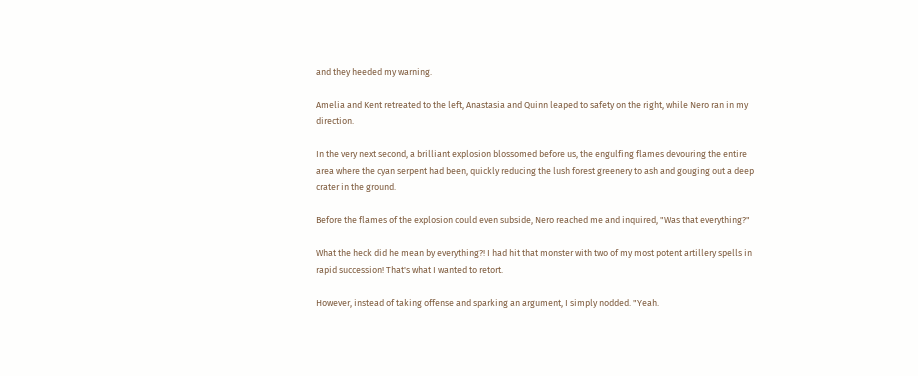and they heeded my warning.

Amelia and Kent retreated to the left, Anastasia and Quinn leaped to safety on the right, while Nero ran in my direction.

In the very next second, a brilliant explosion blossomed before us, the engulfing flames devouring the entire area where the cyan serpent had been, quickly reducing the lush forest greenery to ash and gouging out a deep crater in the ground.

Before the flames of the explosion could even subside, Nero reached me and inquired, "Was that everything?"

What the heck did he mean by everything?! I had hit that monster with two of my most potent artillery spells in rapid succession! That's what I wanted to retort.

However, instead of taking offense and sparking an argument, I simply nodded. "Yeah.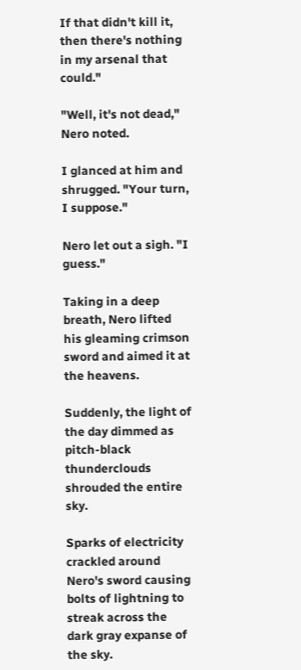If that didn't kill it, then there's nothing in my arsenal that could."

"Well, it's not dead," Nero noted.

I glanced at him and shrugged. "Your turn, I suppose."

Nero let out a sigh. "I guess."

Taking in a deep breath, Nero lifted his gleaming crimson sword and aimed it at the heavens.

Suddenly, the light of the day dimmed as pitch-black thunderclouds shrouded the entire sky.

Sparks of electricity crackled around Nero's sword causing bolts of lightning to streak across the dark gray expanse of the sky.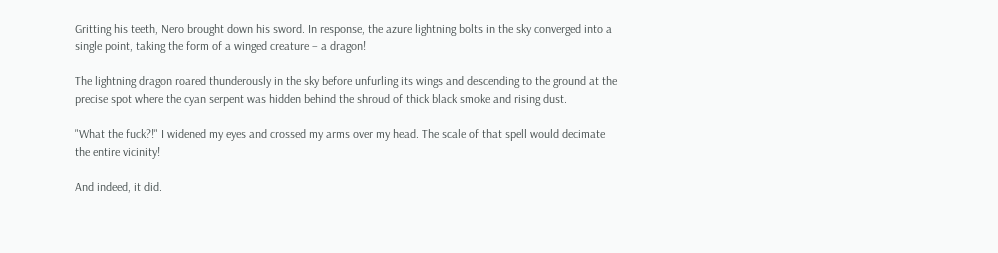Gritting his teeth, Nero brought down his sword. In response, the azure lightning bolts in the sky converged into a single point, taking the form of a winged creature – a dragon!

The lightning dragon roared thunderously in the sky before unfurling its wings and descending to the ground at the precise spot where the cyan serpent was hidden behind the shroud of thick black smoke and rising dust.

"What the fuck?!" I widened my eyes and crossed my arms over my head. The scale of that spell would decimate the entire vicinity!

And indeed, it did.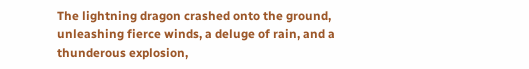The lightning dragon crashed onto the ground, unleashing fierce winds, a deluge of rain, and a thunderous explosion,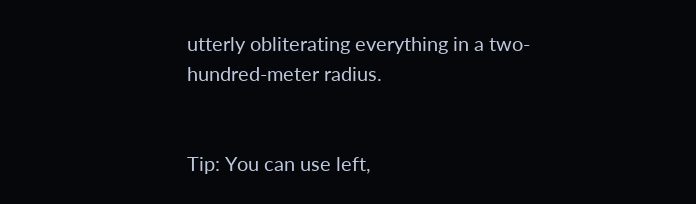utterly obliterating everything in a two-hundred-meter radius.


Tip: You can use left,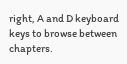right, A and D keyboard keys to browse between chapters.